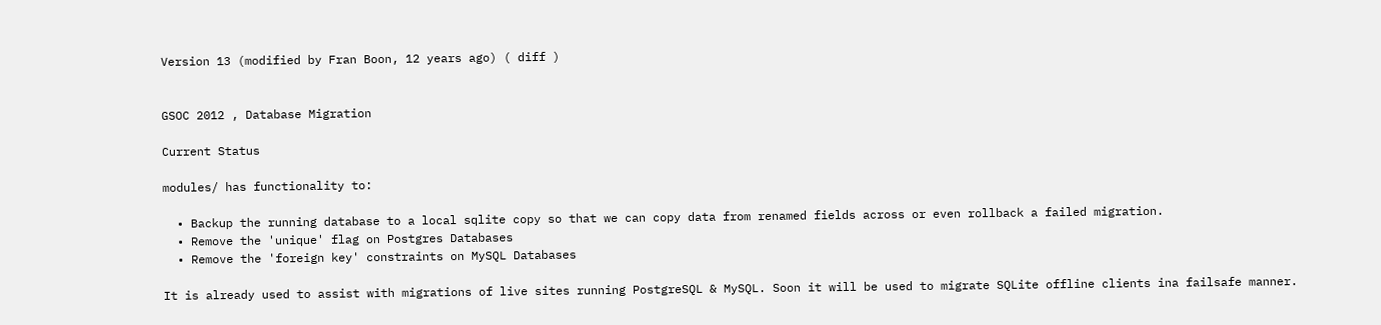Version 13 (modified by Fran Boon, 12 years ago) ( diff )


GSOC 2012 , Database Migration

Current Status

modules/ has functionality to:

  • Backup the running database to a local sqlite copy so that we can copy data from renamed fields across or even rollback a failed migration.
  • Remove the 'unique' flag on Postgres Databases
  • Remove the 'foreign key' constraints on MySQL Databases

It is already used to assist with migrations of live sites running PostgreSQL & MySQL. Soon it will be used to migrate SQLite offline clients ina failsafe manner.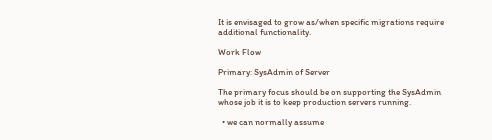It is envisaged to grow as/when specific migrations require additional functionality.

Work Flow

Primary: SysAdmin of Server

The primary focus should be on supporting the SysAdmin whose job it is to keep production servers running.

  • we can normally assume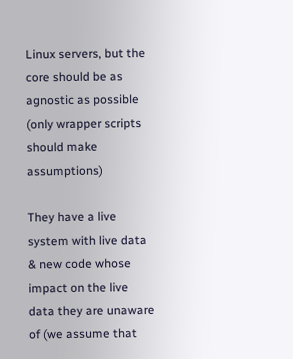Linux servers, but the core should be as agnostic as possible (only wrapper scripts should make assumptions)

They have a live system with live data & new code whose impact on the live data they are unaware of (we assume that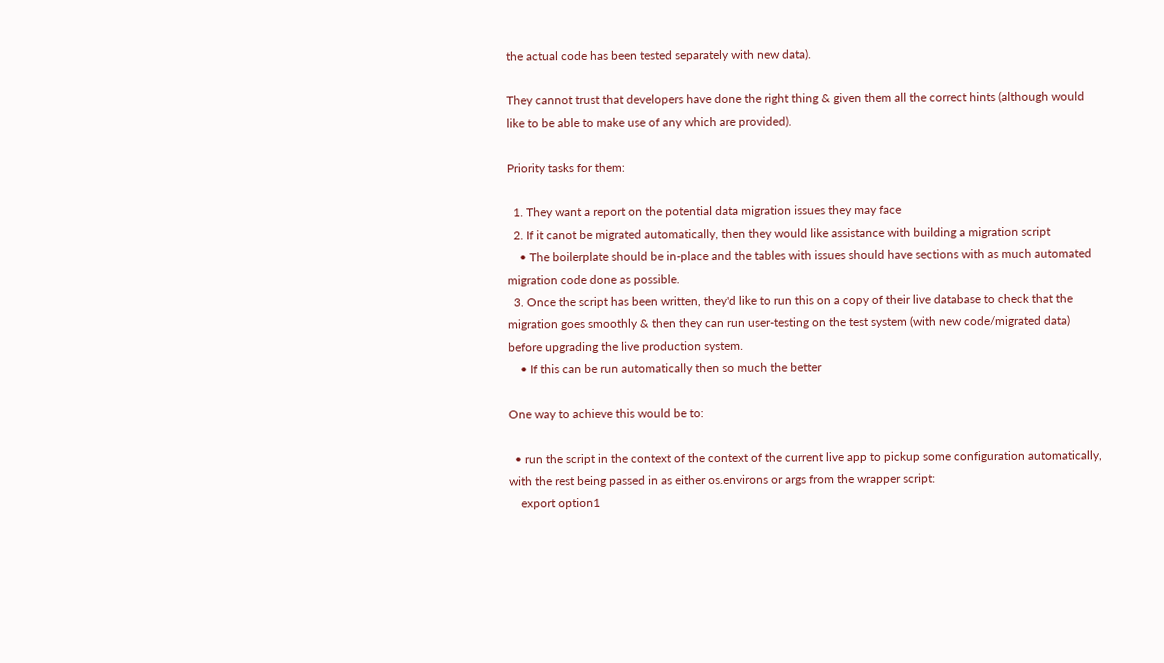the actual code has been tested separately with new data).

They cannot trust that developers have done the right thing & given them all the correct hints (although would like to be able to make use of any which are provided).

Priority tasks for them:

  1. They want a report on the potential data migration issues they may face
  2. If it canot be migrated automatically, then they would like assistance with building a migration script
    • The boilerplate should be in-place and the tables with issues should have sections with as much automated migration code done as possible.
  3. Once the script has been written, they'd like to run this on a copy of their live database to check that the migration goes smoothly & then they can run user-testing on the test system (with new code/migrated data) before upgrading the live production system.
    • If this can be run automatically then so much the better

One way to achieve this would be to:

  • run the script in the context of the context of the current live app to pickup some configuration automatically, with the rest being passed in as either os.environs or args from the wrapper script:
    export option1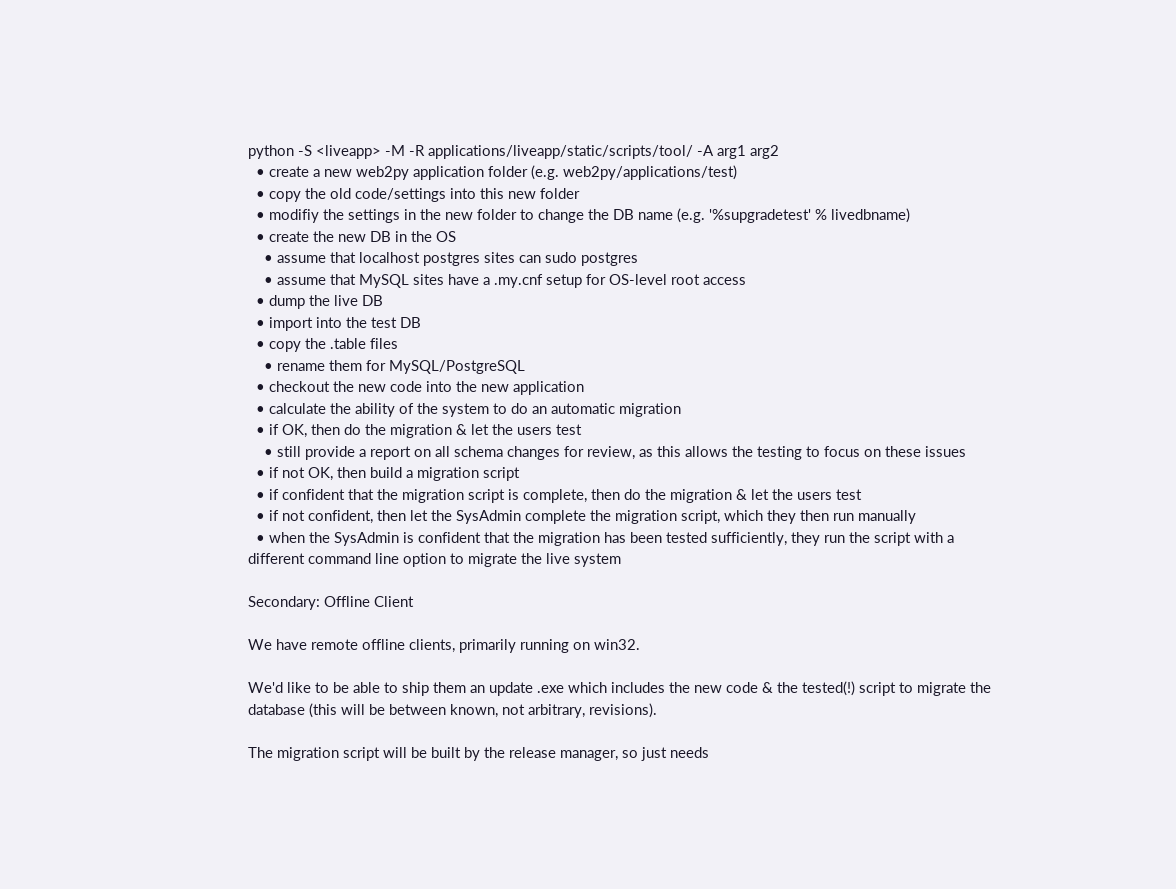python -S <liveapp> -M -R applications/liveapp/static/scripts/tool/ -A arg1 arg2
  • create a new web2py application folder (e.g. web2py/applications/test)
  • copy the old code/settings into this new folder
  • modifiy the settings in the new folder to change the DB name (e.g. '%supgradetest' % livedbname)
  • create the new DB in the OS
    • assume that localhost postgres sites can sudo postgres
    • assume that MySQL sites have a .my.cnf setup for OS-level root access
  • dump the live DB
  • import into the test DB
  • copy the .table files
    • rename them for MySQL/PostgreSQL
  • checkout the new code into the new application
  • calculate the ability of the system to do an automatic migration
  • if OK, then do the migration & let the users test
    • still provide a report on all schema changes for review, as this allows the testing to focus on these issues
  • if not OK, then build a migration script
  • if confident that the migration script is complete, then do the migration & let the users test
  • if not confident, then let the SysAdmin complete the migration script, which they then run manually
  • when the SysAdmin is confident that the migration has been tested sufficiently, they run the script with a different command line option to migrate the live system

Secondary: Offline Client

We have remote offline clients, primarily running on win32.

We'd like to be able to ship them an update .exe which includes the new code & the tested(!) script to migrate the database (this will be between known, not arbitrary, revisions).

The migration script will be built by the release manager, so just needs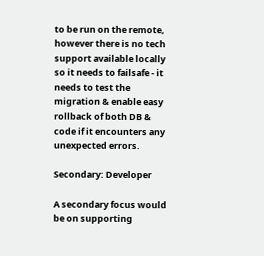to be run on the remote, however there is no tech support available locally so it needs to failsafe - it needs to test the migration & enable easy rollback of both DB & code if it encounters any unexpected errors.

Secondary: Developer

A secondary focus would be on supporting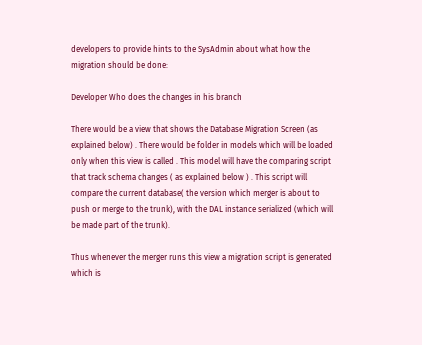developers to provide hints to the SysAdmin about what how the migration should be done:

Developer Who does the changes in his branch

There would be a view that shows the Database Migration Screen (as explained below) . There would be folder in models which will be loaded only when this view is called . This model will have the comparing script that track schema changes ( as explained below ) . This script will compare the current database( the version which merger is about to push or merge to the trunk), with the DAL instance serialized (which will be made part of the trunk).

Thus whenever the merger runs this view a migration script is generated which is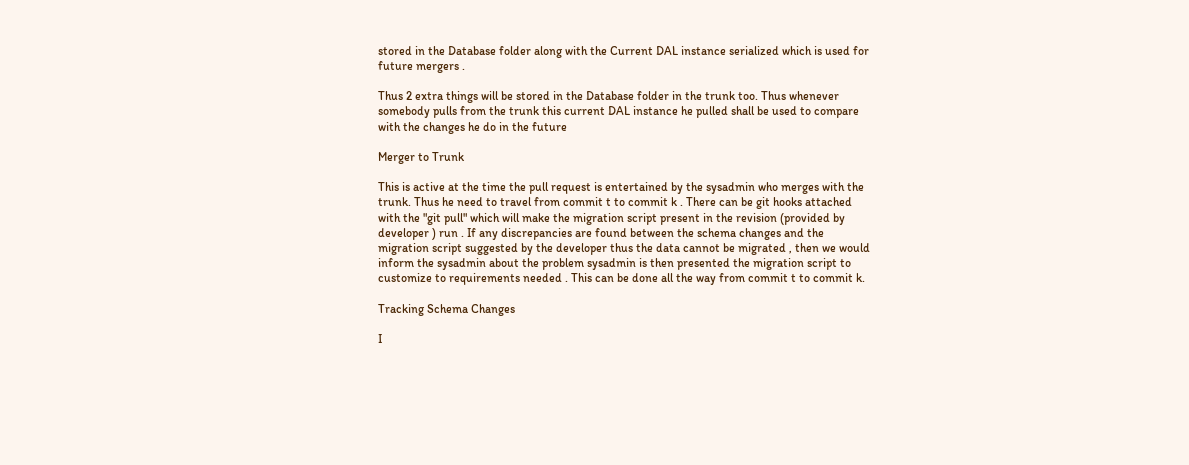stored in the Database folder along with the Current DAL instance serialized which is used for future mergers .

Thus 2 extra things will be stored in the Database folder in the trunk too. Thus whenever somebody pulls from the trunk this current DAL instance he pulled shall be used to compare with the changes he do in the future

Merger to Trunk

This is active at the time the pull request is entertained by the sysadmin who merges with the trunk. Thus he need to travel from commit t to commit k . There can be git hooks attached with the "git pull" which will make the migration script present in the revision (provided by developer ) run . If any discrepancies are found between the schema changes and the migration script suggested by the developer thus the data cannot be migrated , then we would inform the sysadmin about the problem sysadmin is then presented the migration script to customize to requirements needed . This can be done all the way from commit t to commit k.

Tracking Schema Changes

I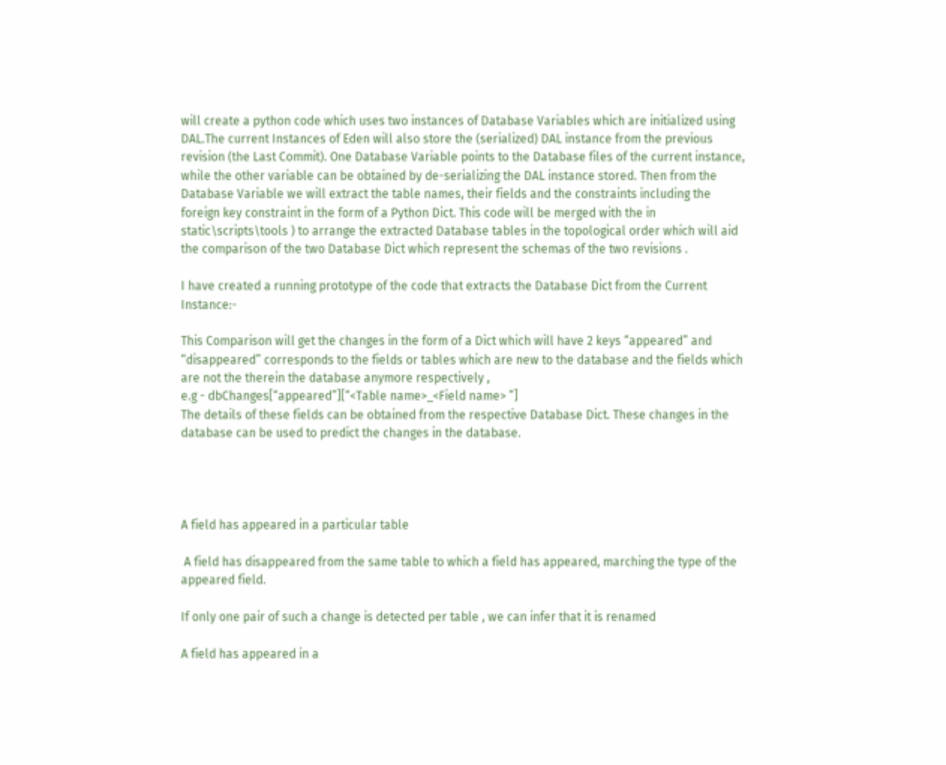will create a python code which uses two instances of Database Variables which are initialized using DAL.The current Instances of Eden will also store the (serialized) DAL instance from the previous revision (the Last Commit). One Database Variable points to the Database files of the current instance, while the other variable can be obtained by de-serializing the DAL instance stored. Then from the Database Variable we will extract the table names, their fields and the constraints including the foreign key constraint in the form of a Python Dict. This code will be merged with the in static\scripts\tools ) to arrange the extracted Database tables in the topological order which will aid the comparison of the two Database Dict which represent the schemas of the two revisions .

I have created a running prototype of the code that extracts the Database Dict from the Current Instance:-

This Comparison will get the changes in the form of a Dict which will have 2 keys “appeared” and “disappeared” corresponds to the fields or tables which are new to the database and the fields which are not the therein the database anymore respectively ,
e.g - dbChanges[“appeared”][“<Table name>_<Field name> ”]
The details of these fields can be obtained from the respective Database Dict. These changes in the database can be used to predict the changes in the database.




A field has appeared in a particular table

 A field has disappeared from the same table to which a field has appeared, marching the type of the appeared field.

If only one pair of such a change is detected per table , we can infer that it is renamed

A field has appeared in a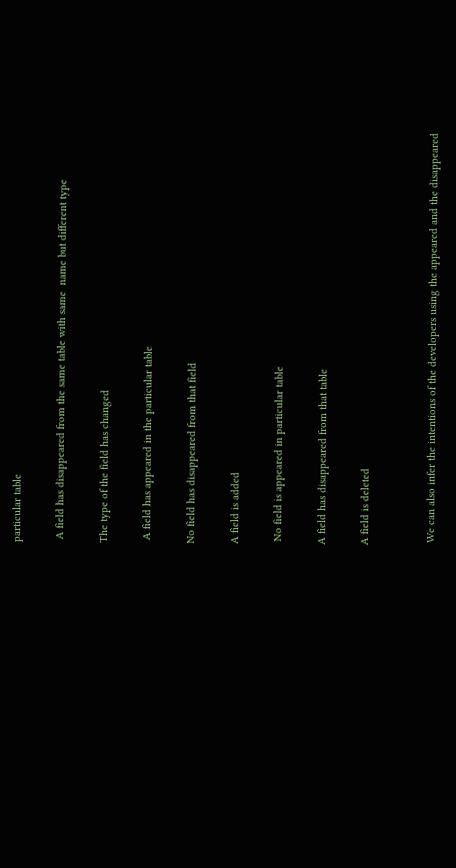particular table

 A field has disappeared from the same table with same  name but different type

The type of the field has changed

 A field has appeared in the particular table

No field has disappeared from that field

A field is added

 No field is appeared in particular table

A field has disappeared from that table

A field is deleted


 We can also infer the intentions of the developers using the appeared and the disappeared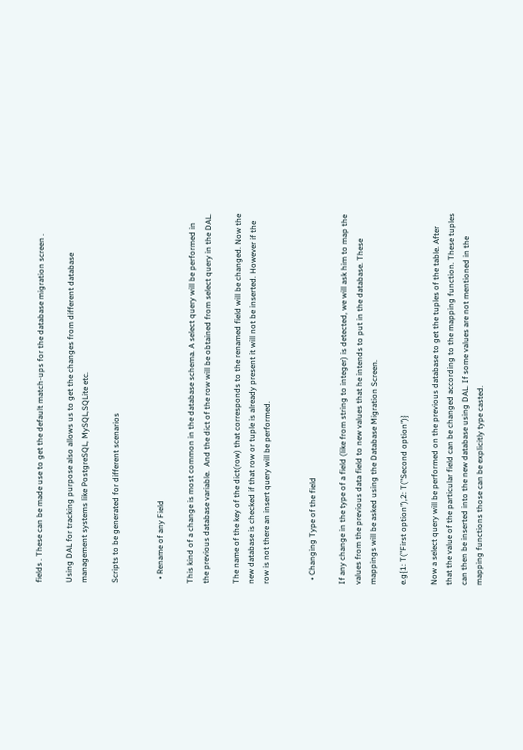fields . These can be made use to get the default match-ups for the database migration screen .

Using DAL for tracking purpose also allows us to get the changes from different database management systems like PostgreSQL, MySQL,SQLite etc.

Scripts to be generated for different scenarios


  • Rename of any Field

This kind of a change is most common in the database schema. A select query will be performed in the previous database variable.  And the dict of the row will be obtained from select query in the DAL.

The name of the key of the dict(row) that corresponds to the renamed field will be changed. Now the new database is checked if that row or tuple is already present it will not be inserted. However if the row is not there an insert query will be performed.


  • Changing Type of the field

If any change in the type of a field (like from string to integer) is detected, we will ask him to map the values from the previous data field to new values that he intends to put in the database. These mappings will be asked using the Database Migration Screen.

e.g{1: T("First option"),2: T("Second option")}

Now a select query will be performed on the previous database to get the tuples of the table. After that the value of the particular field can be changed according to the mapping function. These tuples can then be inserted into the new database using DAL. If some values are not mentioned in the mapping functions those can be explicitly type casted.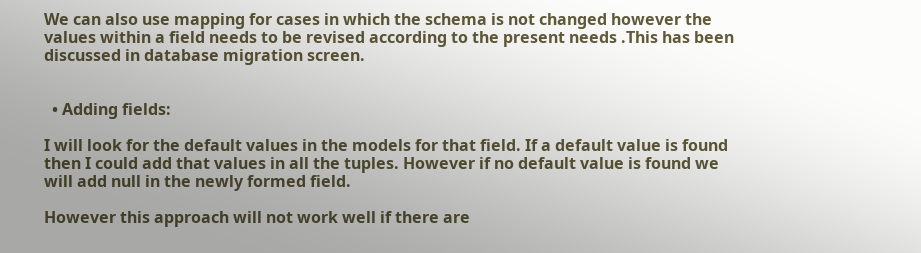We can also use mapping for cases in which the schema is not changed however the values within a field needs to be revised according to the present needs .This has been discussed in database migration screen.


  • Adding fields:

I will look for the default values in the models for that field. If a default value is found then I could add that values in all the tuples. However if no default value is found we will add null in the newly formed field.

However this approach will not work well if there are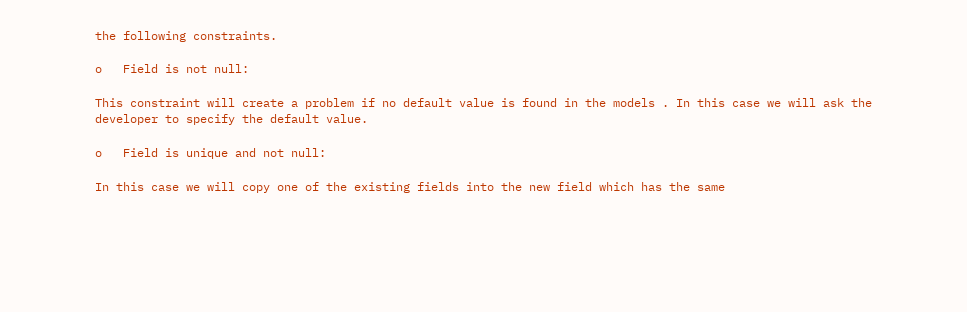the following constraints.

o   Field is not null:

This constraint will create a problem if no default value is found in the models . In this case we will ask the developer to specify the default value.

o   Field is unique and not null:

In this case we will copy one of the existing fields into the new field which has the same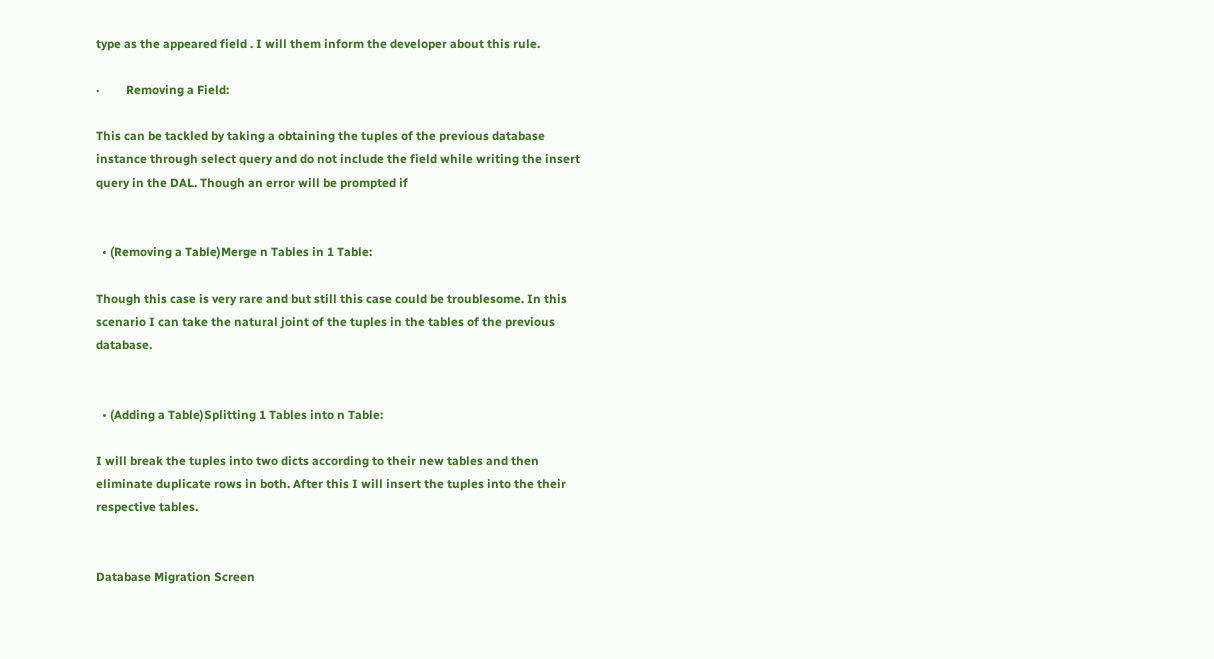type as the appeared field . I will them inform the developer about this rule.

·         Removing a Field:

This can be tackled by taking a obtaining the tuples of the previous database instance through select query and do not include the field while writing the insert query in the DAL. Though an error will be prompted if


  • (Removing a Table)Merge n Tables in 1 Table:

Though this case is very rare and but still this case could be troublesome. In this scenario I can take the natural joint of the tuples in the tables of the previous database.


  • (Adding a Table)Splitting 1 Tables into n Table:

I will break the tuples into two dicts according to their new tables and then eliminate duplicate rows in both. After this I will insert the tuples into the their respective tables.


Database Migration Screen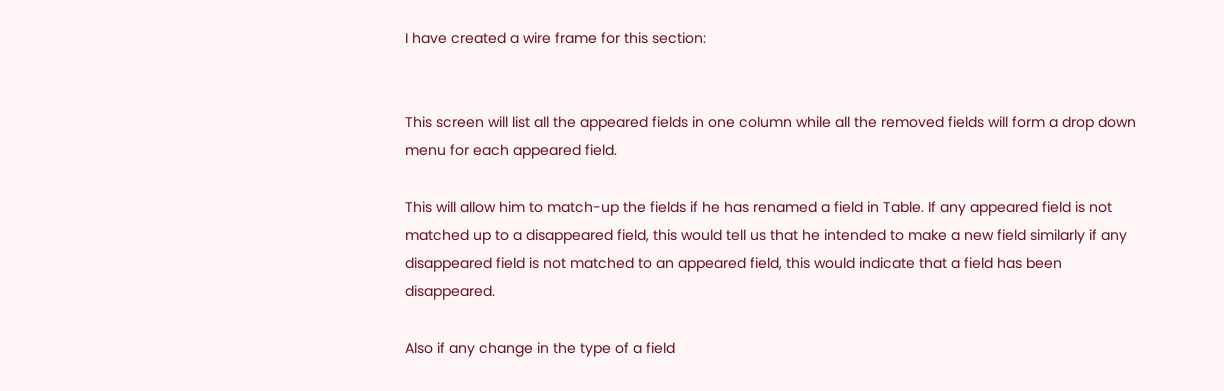I have created a wire frame for this section:


This screen will list all the appeared fields in one column while all the removed fields will form a drop down menu for each appeared field.

This will allow him to match-up the fields if he has renamed a field in Table. If any appeared field is not matched up to a disappeared field, this would tell us that he intended to make a new field similarly if any disappeared field is not matched to an appeared field, this would indicate that a field has been disappeared.

Also if any change in the type of a field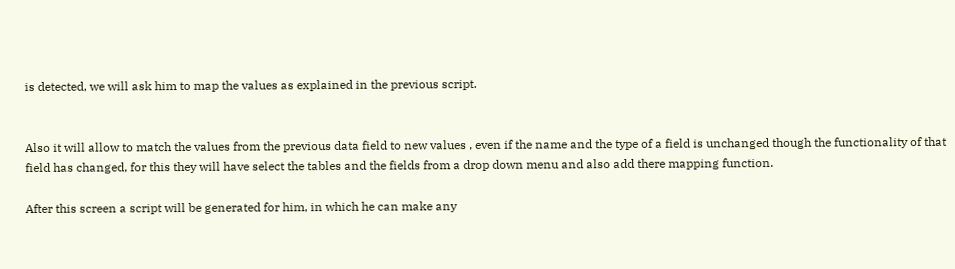is detected, we will ask him to map the values as explained in the previous script.


Also it will allow to match the values from the previous data field to new values , even if the name and the type of a field is unchanged though the functionality of that field has changed, for this they will have select the tables and the fields from a drop down menu and also add there mapping function.

After this screen a script will be generated for him, in which he can make any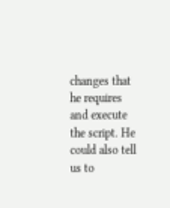changes that he requires and execute the script. He could also tell us to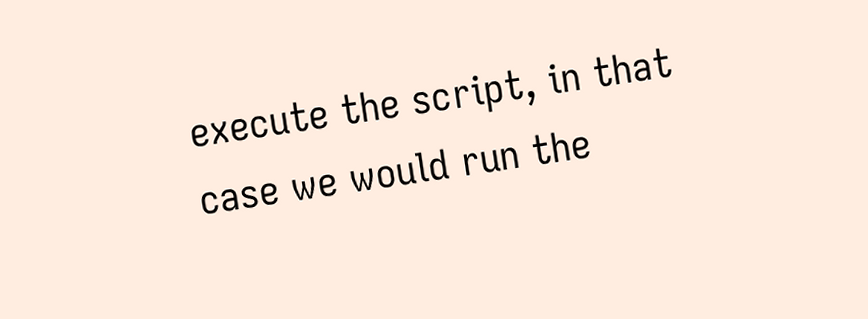execute the script, in that case we would run the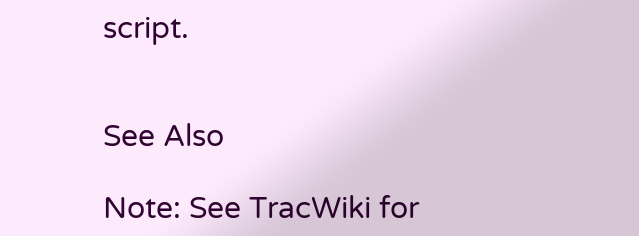script.


See Also

Note: See TracWiki for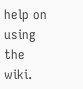help on using the wiki.